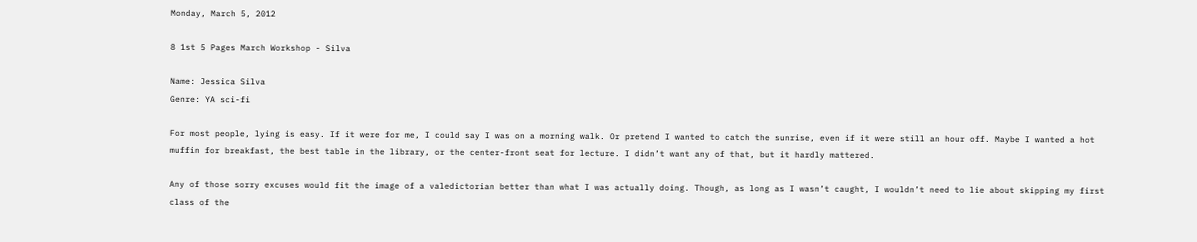Monday, March 5, 2012

8 1st 5 Pages March Workshop - Silva

Name: Jessica Silva
Genre: YA sci-fi

For most people, lying is easy. If it were for me, I could say I was on a morning walk. Or pretend I wanted to catch the sunrise, even if it were still an hour off. Maybe I wanted a hot muffin for breakfast, the best table in the library, or the center-front seat for lecture. I didn’t want any of that, but it hardly mattered.

Any of those sorry excuses would fit the image of a valedictorian better than what I was actually doing. Though, as long as I wasn’t caught, I wouldn’t need to lie about skipping my first class of the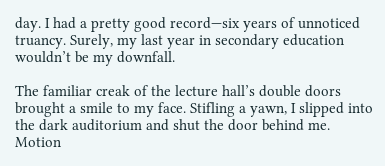day. I had a pretty good record—six years of unnoticed truancy. Surely, my last year in secondary education wouldn’t be my downfall.

The familiar creak of the lecture hall’s double doors brought a smile to my face. Stifling a yawn, I slipped into the dark auditorium and shut the door behind me. Motion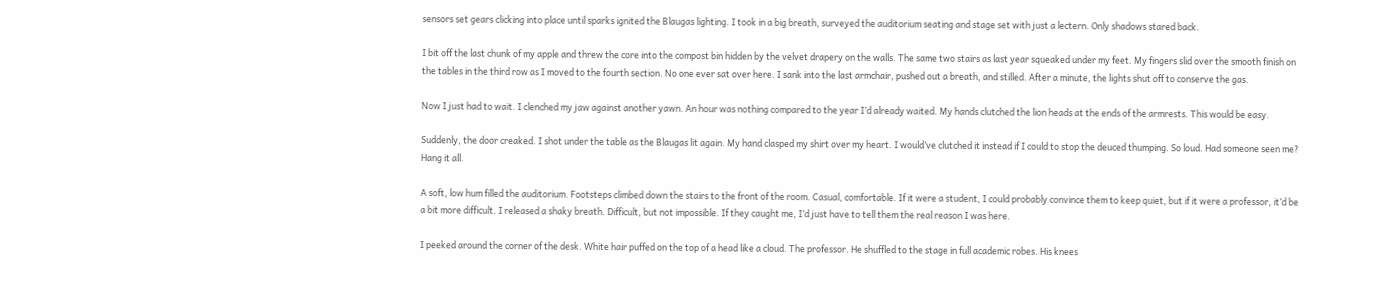sensors set gears clicking into place until sparks ignited the Blaugas lighting. I took in a big breath, surveyed the auditorium seating and stage set with just a lectern. Only shadows stared back.

I bit off the last chunk of my apple and threw the core into the compost bin hidden by the velvet drapery on the walls. The same two stairs as last year squeaked under my feet. My fingers slid over the smooth finish on the tables in the third row as I moved to the fourth section. No one ever sat over here. I sank into the last armchair, pushed out a breath, and stilled. After a minute, the lights shut off to conserve the gas.

Now I just had to wait. I clenched my jaw against another yawn. An hour was nothing compared to the year I’d already waited. My hands clutched the lion heads at the ends of the armrests. This would be easy.

Suddenly, the door creaked. I shot under the table as the Blaugas lit again. My hand clasped my shirt over my heart. I would’ve clutched it instead if I could to stop the deuced thumping. So loud. Had someone seen me? Hang it all.

A soft, low hum filled the auditorium. Footsteps climbed down the stairs to the front of the room. Casual, comfortable. If it were a student, I could probably convince them to keep quiet, but if it were a professor, it’d be a bit more difficult. I released a shaky breath. Difficult, but not impossible. If they caught me, I’d just have to tell them the real reason I was here.

I peeked around the corner of the desk. White hair puffed on the top of a head like a cloud. The professor. He shuffled to the stage in full academic robes. His knees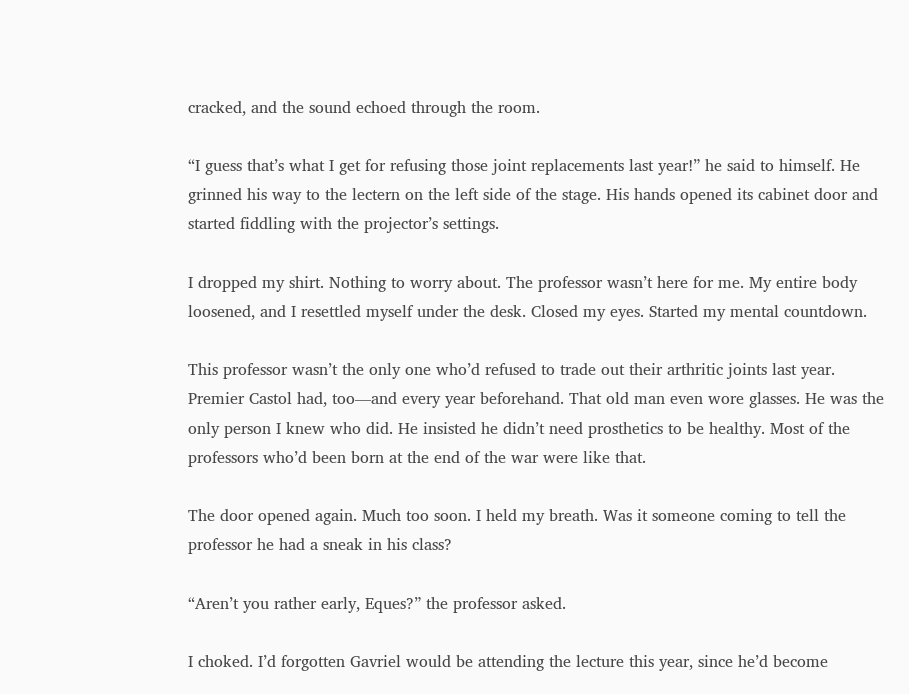cracked, and the sound echoed through the room.

“I guess that’s what I get for refusing those joint replacements last year!” he said to himself. He grinned his way to the lectern on the left side of the stage. His hands opened its cabinet door and started fiddling with the projector’s settings.

I dropped my shirt. Nothing to worry about. The professor wasn’t here for me. My entire body loosened, and I resettled myself under the desk. Closed my eyes. Started my mental countdown.

This professor wasn’t the only one who’d refused to trade out their arthritic joints last year. Premier Castol had, too—and every year beforehand. That old man even wore glasses. He was the only person I knew who did. He insisted he didn’t need prosthetics to be healthy. Most of the professors who’d been born at the end of the war were like that.

The door opened again. Much too soon. I held my breath. Was it someone coming to tell the professor he had a sneak in his class?

“Aren’t you rather early, Eques?” the professor asked.

I choked. I’d forgotten Gavriel would be attending the lecture this year, since he’d become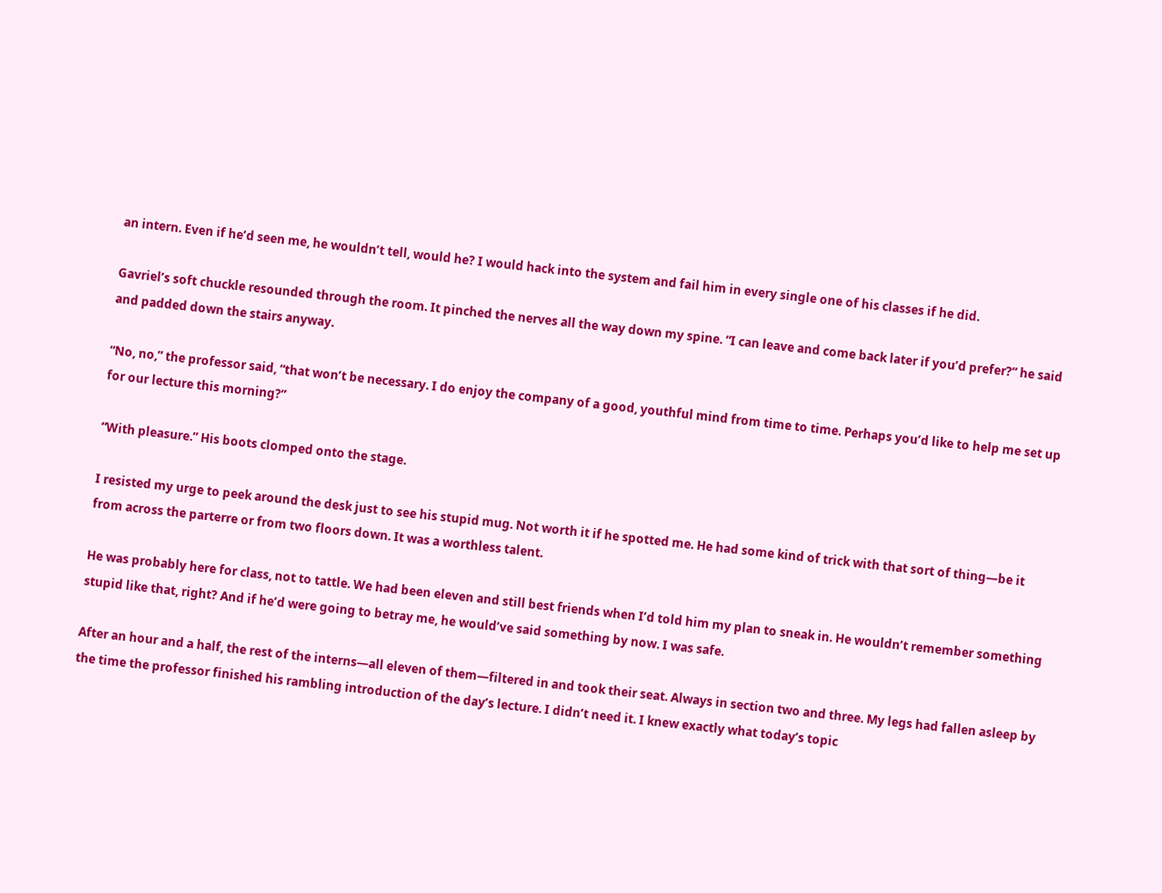an intern. Even if he’d seen me, he wouldn’t tell, would he? I would hack into the system and fail him in every single one of his classes if he did.

Gavriel’s soft chuckle resounded through the room. It pinched the nerves all the way down my spine. “I can leave and come back later if you’d prefer?” he said and padded down the stairs anyway.

“No, no,” the professor said, “that won’t be necessary. I do enjoy the company of a good, youthful mind from time to time. Perhaps you’d like to help me set up for our lecture this morning?”

“With pleasure.” His boots clomped onto the stage.

I resisted my urge to peek around the desk just to see his stupid mug. Not worth it if he spotted me. He had some kind of trick with that sort of thing—be it from across the parterre or from two floors down. It was a worthless talent.

He was probably here for class, not to tattle. We had been eleven and still best friends when I’d told him my plan to sneak in. He wouldn’t remember something stupid like that, right? And if he’d were going to betray me, he would’ve said something by now. I was safe.

After an hour and a half, the rest of the interns—all eleven of them—filtered in and took their seat. Always in section two and three. My legs had fallen asleep by the time the professor finished his rambling introduction of the day’s lecture. I didn’t need it. I knew exactly what today’s topic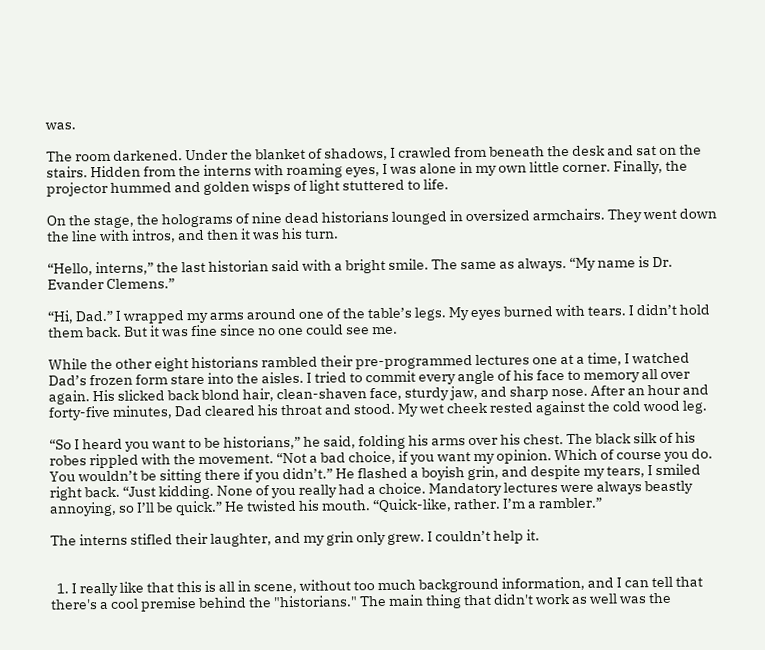was.

The room darkened. Under the blanket of shadows, I crawled from beneath the desk and sat on the stairs. Hidden from the interns with roaming eyes, I was alone in my own little corner. Finally, the projector hummed and golden wisps of light stuttered to life.

On the stage, the holograms of nine dead historians lounged in oversized armchairs. They went down the line with intros, and then it was his turn.

“Hello, interns,” the last historian said with a bright smile. The same as always. “My name is Dr. Evander Clemens.”

“Hi, Dad.” I wrapped my arms around one of the table’s legs. My eyes burned with tears. I didn’t hold them back. But it was fine since no one could see me.

While the other eight historians rambled their pre-programmed lectures one at a time, I watched Dad’s frozen form stare into the aisles. I tried to commit every angle of his face to memory all over again. His slicked back blond hair, clean-shaven face, sturdy jaw, and sharp nose. After an hour and forty-five minutes, Dad cleared his throat and stood. My wet cheek rested against the cold wood leg.

“So I heard you want to be historians,” he said, folding his arms over his chest. The black silk of his robes rippled with the movement. “Not a bad choice, if you want my opinion. Which of course you do. You wouldn’t be sitting there if you didn’t.” He flashed a boyish grin, and despite my tears, I smiled right back. “Just kidding. None of you really had a choice. Mandatory lectures were always beastly annoying, so I’ll be quick.” He twisted his mouth. “Quick-like, rather. I’m a rambler.”

The interns stifled their laughter, and my grin only grew. I couldn’t help it.


  1. I really like that this is all in scene, without too much background information, and I can tell that there's a cool premise behind the "historians." The main thing that didn't work as well was the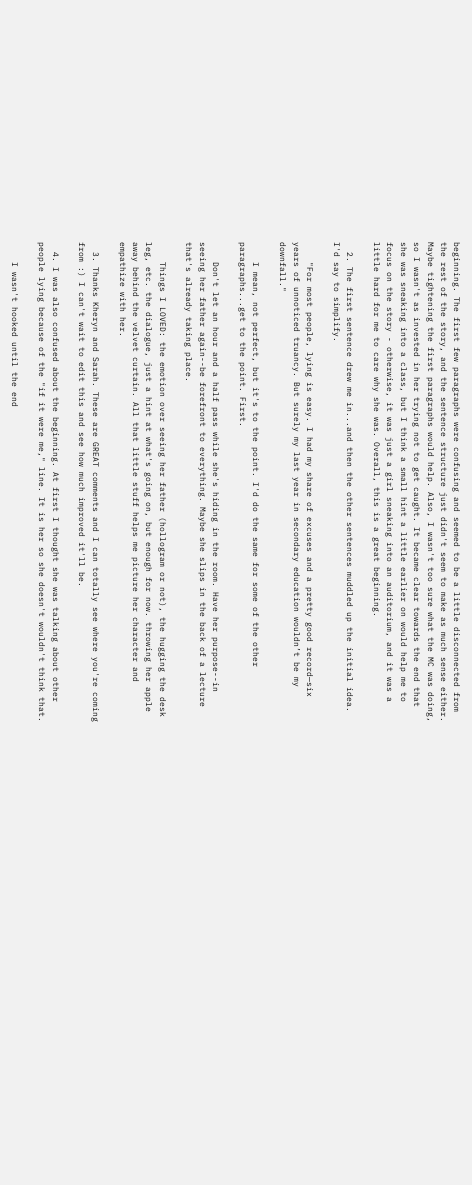beginning. The first few paragraphs were confusing and seemed to be a little disconnected from the rest of the story, and the sentence structure just didn't seem to make as much sense either. Maybe tightening the first paragraphs would help. Also, I wasn't too sure what the MC was doing, so I wasn't as invested in her trying not to get caught. It became clear towards the end that she was sneaking into a class, but I think a small hint a little earlier on would help me to focus on the story - otherwise, it was just a girl sneaking into an auditorium, and it was a little hard for me to care why she was. Overall, this is a great beginning.

  2. The first sentence drew me in...and then the other sentences muddled up the initial idea. I'd say to simplify.

    "For most people, lying is easy. I had my share of excuses and a pretty good record—six years of unnoticed truancy. But surely my last year in secondary education wouldn’t be my downfall."

    I mean, not perfect, but it's to the point. I'd do the same for some of the other paragraphs...get to the point. First.

    Don't let an hour and a half pass while she's hiding in the room. Have her purpose--in seeing her father again--be forefront to everything. Maybe she slips in the back of a lecture that's already taking place.

    Things I LOVED: the emotion over seeing her father (hollogram or not), the hugging the desk leg, etc. the dialogue, just a hint at what's going on, but enough for now. throwing her apple away behind the velvet curtain. All that little stuff helps me picture her character and empathize with her.

  3. Thanks Kheryn and Sarah. These are GREAT comments and I can totally see where you're coming from :) I can't wait to edit this and see how much improved it'll be.

  4. I was also confused about the beginning. At first I thought she was talking about other people lying because of the "if it were me," line. It is her so she doesn't wouldn't think that.

    I wasn't hooked until the end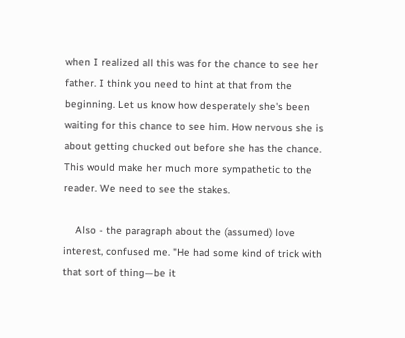when I realized all this was for the chance to see her father. I think you need to hint at that from the beginning. Let us know how desperately she's been waiting for this chance to see him. How nervous she is about getting chucked out before she has the chance. This would make her much more sympathetic to the reader. We need to see the stakes.

    Also - the paragraph about the (assumed) love interest, confused me. "He had some kind of trick with that sort of thing—be it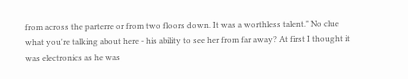from across the parterre or from two floors down. It was a worthless talent." No clue what you're talking about here - his ability to see her from far away? At first I thought it was electronics as he was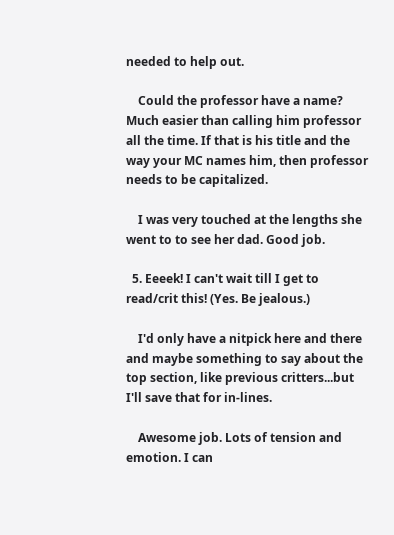needed to help out.

    Could the professor have a name? Much easier than calling him professor all the time. If that is his title and the way your MC names him, then professor needs to be capitalized.

    I was very touched at the lengths she went to to see her dad. Good job.

  5. Eeeek! I can't wait till I get to read/crit this! (Yes. Be jealous.)

    I'd only have a nitpick here and there and maybe something to say about the top section, like previous critters...but I'll save that for in-lines.

    Awesome job. Lots of tension and emotion. I can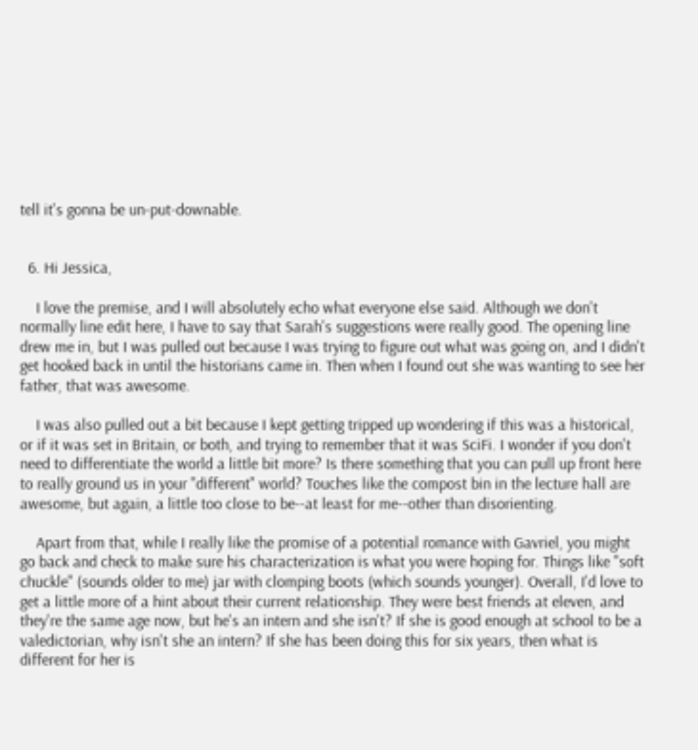tell it's gonna be un-put-downable.


  6. Hi Jessica,

    I love the premise, and I will absolutely echo what everyone else said. Although we don't normally line edit here, I have to say that Sarah's suggestions were really good. The opening line drew me in, but I was pulled out because I was trying to figure out what was going on, and I didn't get hooked back in until the historians came in. Then when I found out she was wanting to see her father, that was awesome.

    I was also pulled out a bit because I kept getting tripped up wondering if this was a historical, or if it was set in Britain, or both, and trying to remember that it was SciFi. I wonder if you don't need to differentiate the world a little bit more? Is there something that you can pull up front here to really ground us in your "different" world? Touches like the compost bin in the lecture hall are awesome, but again, a little too close to be--at least for me--other than disorienting.

    Apart from that, while I really like the promise of a potential romance with Gavriel, you might go back and check to make sure his characterization is what you were hoping for. Things like "soft chuckle" (sounds older to me) jar with clomping boots (which sounds younger). Overall, I'd love to get a little more of a hint about their current relationship. They were best friends at eleven, and they're the same age now, but he's an intern and she isn't? If she is good enough at school to be a valedictorian, why isn't she an intern? If she has been doing this for six years, then what is different for her is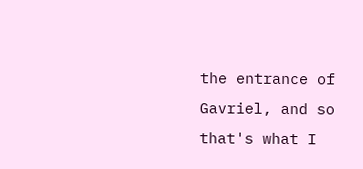the entrance of Gavriel, and so that's what I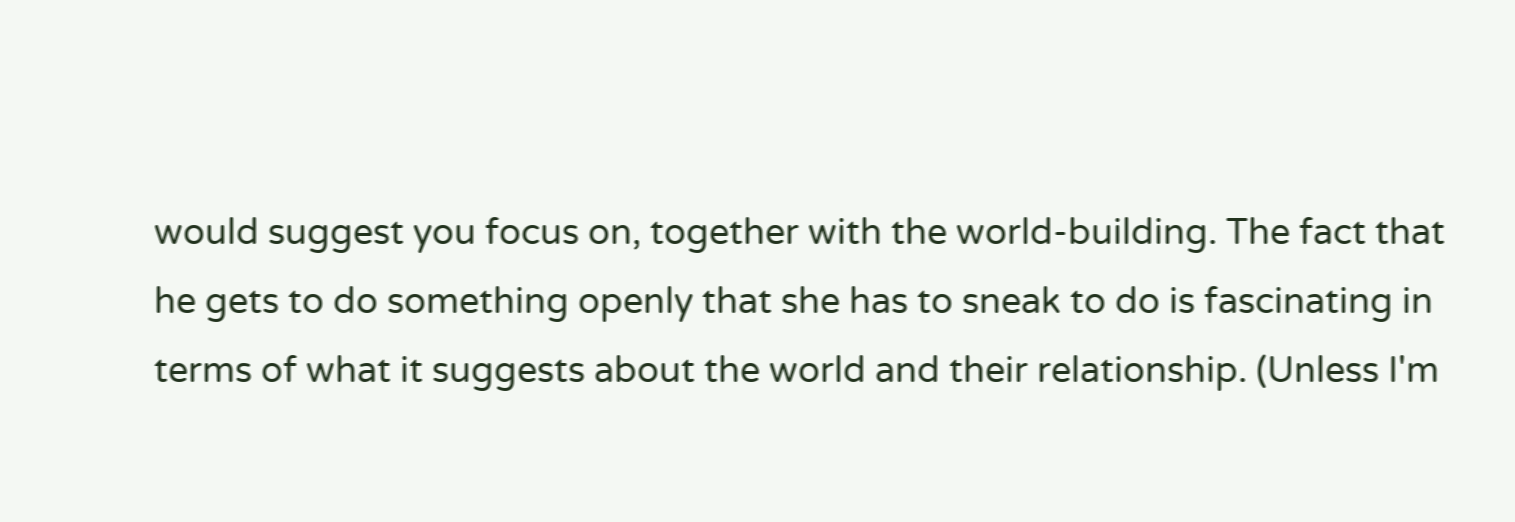would suggest you focus on, together with the world-building. The fact that he gets to do something openly that she has to sneak to do is fascinating in terms of what it suggests about the world and their relationship. (Unless I'm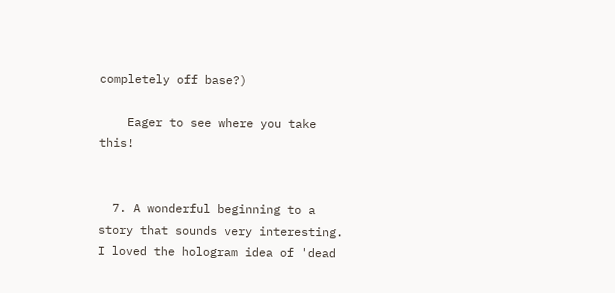completely off base?)

    Eager to see where you take this!


  7. A wonderful beginning to a story that sounds very interesting. I loved the hologram idea of 'dead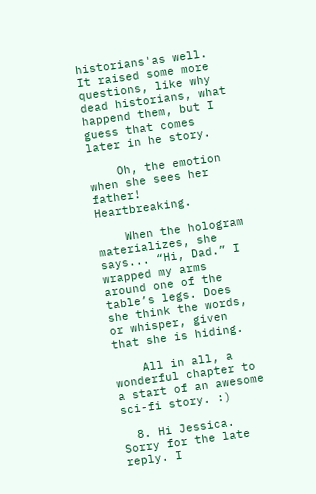historians'as well. It raised some more questions, like why dead historians, what happend them, but I guess that comes later in he story.

    Oh, the emotion when she sees her father! Heartbreaking.

    When the hologram materializes, she says... “Hi, Dad.” I wrapped my arms around one of the table’s legs. Does she think the words, or whisper, given that she is hiding.

    All in all, a wonderful chapter to a start of an awesome sci-fi story. :)

  8. Hi Jessica. Sorry for the late reply. I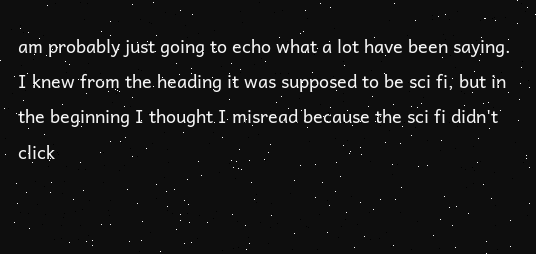am probably just going to echo what a lot have been saying. I knew from the heading it was supposed to be sci fi, but in the beginning I thought I misread because the sci fi didn't click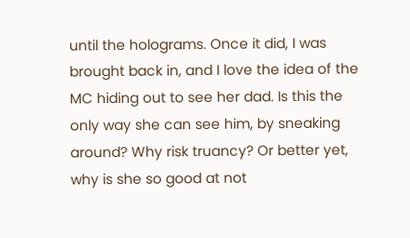until the holograms. Once it did, I was brought back in, and I love the idea of the MC hiding out to see her dad. Is this the only way she can see him, by sneaking around? Why risk truancy? Or better yet, why is she so good at not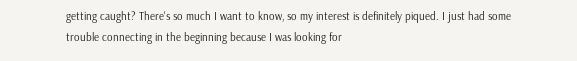getting caught? There's so much I want to know, so my interest is definitely piqued. I just had some trouble connecting in the beginning because I was looking for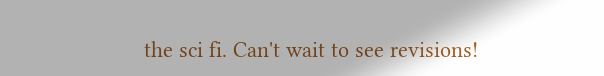the sci fi. Can't wait to see revisions!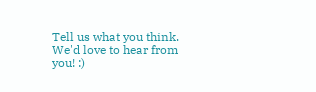Tell us what you think. We'd love to hear from you! :)